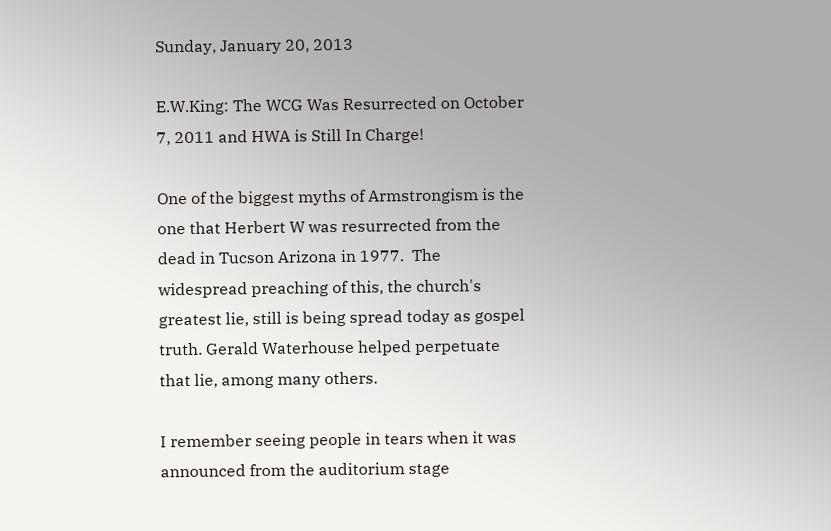Sunday, January 20, 2013

E.W.King: The WCG Was Resurrected on October 7, 2011 and HWA is Still In Charge!

One of the biggest myths of Armstrongism is the one that Herbert W was resurrected from the dead in Tucson Arizona in 1977.  The widespread preaching of this, the church's greatest lie, still is being spread today as gospel truth. Gerald Waterhouse helped perpetuate that lie, among many others.

I remember seeing people in tears when it was announced from the auditorium stage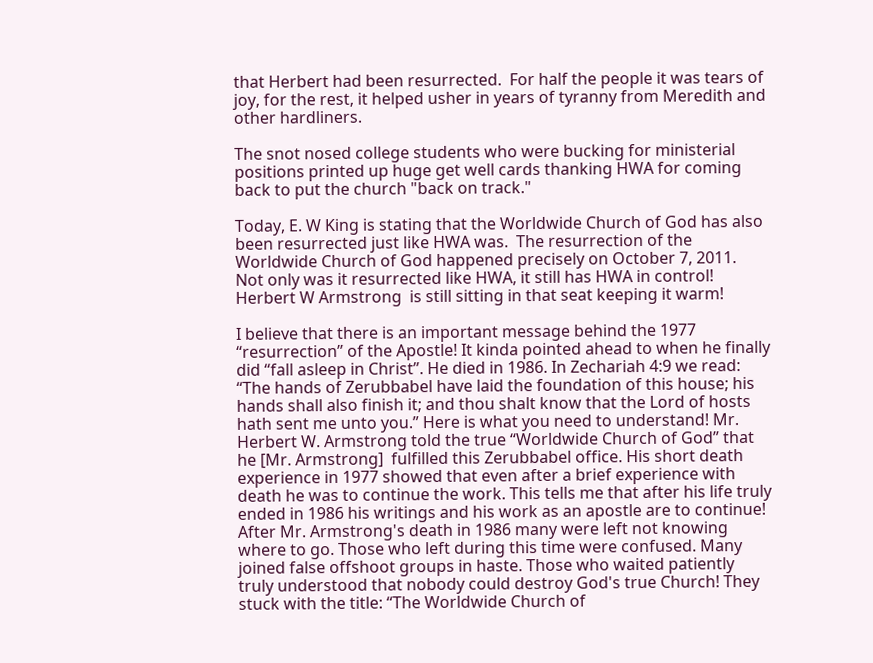that Herbert had been resurrected.  For half the people it was tears of joy, for the rest, it helped usher in years of tyranny from Meredith and other hardliners.

The snot nosed college students who were bucking for ministerial positions printed up huge get well cards thanking HWA for coming back to put the church "back on track."

Today, E. W King is stating that the Worldwide Church of God has also been resurrected just like HWA was.  The resurrection of the Worldwide Church of God happened precisely on October 7, 2011.  Not only was it resurrected like HWA, it still has HWA in control!  Herbert W Armstrong  is still sitting in that seat keeping it warm!

I believe that there is an important message behind the 1977 “resurrection” of the Apostle! It kinda pointed ahead to when he finally did “fall asleep in Christ”. He died in 1986. In Zechariah 4:9 we read: “The hands of Zerubbabel have laid the foundation of this house; his hands shall also finish it; and thou shalt know that the Lord of hosts hath sent me unto you.” Here is what you need to understand! Mr. Herbert W. Armstrong told the true “Worldwide Church of God” that he [Mr. Armstrong]  fulfilled this Zerubbabel office. His short death experience in 1977 showed that even after a brief experience with death he was to continue the work. This tells me that after his life truly ended in 1986 his writings and his work as an apostle are to continue!
After Mr. Armstrong's death in 1986 many were left not knowing where to go. Those who left during this time were confused. Many joined false offshoot groups in haste. Those who waited patiently truly understood that nobody could destroy God's true Church! They stuck with the title: “The Worldwide Church of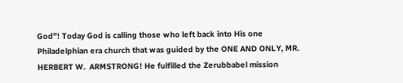God”! Today God is calling those who left back into His one Philadelphian era church that was guided by the ONE AND ONLY, MR. HERBERT W.  ARMSTRONG! He fulfilled the Zerubbabel mission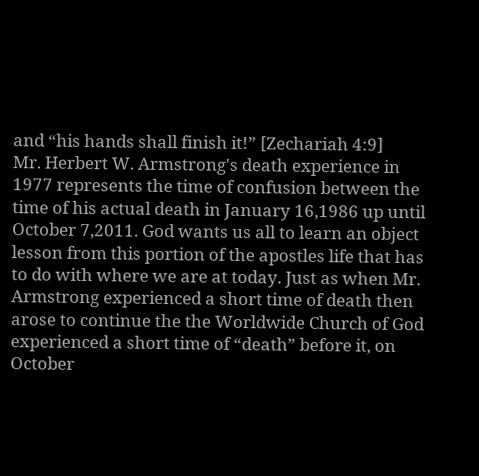and “his hands shall finish it!” [Zechariah 4:9]
Mr. Herbert W. Armstrong's death experience in 1977 represents the time of confusion between the time of his actual death in January 16,1986 up until October 7,2011. God wants us all to learn an object lesson from this portion of the apostles life that has to do with where we are at today. Just as when Mr. Armstrong experienced a short time of death then arose to continue the the Worldwide Church of God experienced a short time of “death” before it, on October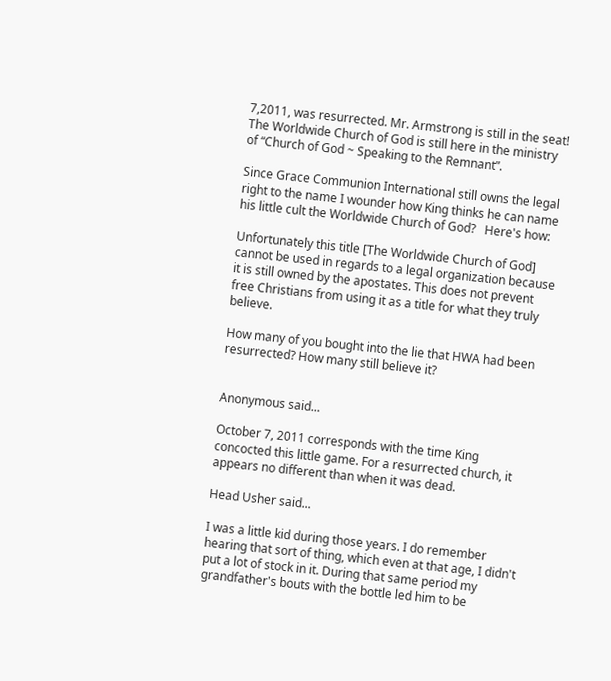7,2011, was resurrected. Mr. Armstrong is still in the seat! The Worldwide Church of God is still here in the ministry of “Church of God ~ Speaking to the Remnant”.

Since Grace Communion International still owns the legal right to the name I wounder how King thinks he can name his little cult the Worldwide Church of God?   Here's how:

Unfortunately this title [The Worldwide Church of God] cannot be used in regards to a legal organization because it is still owned by the apostates. This does not prevent free Christians from using it as a title for what they truly believe.

How many of you bought into the lie that HWA had been resurrected? How many still believe it?


Anonymous said...

October 7, 2011 corresponds with the time King concocted this little game. For a resurrected church, it appears no different than when it was dead.

Head Usher said...

I was a little kid during those years. I do remember hearing that sort of thing, which even at that age, I didn't put a lot of stock in it. During that same period my grandfather's bouts with the bottle led him to be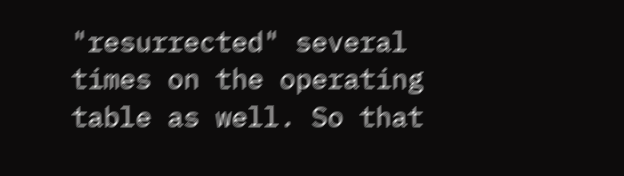"resurrected" several times on the operating table as well. So that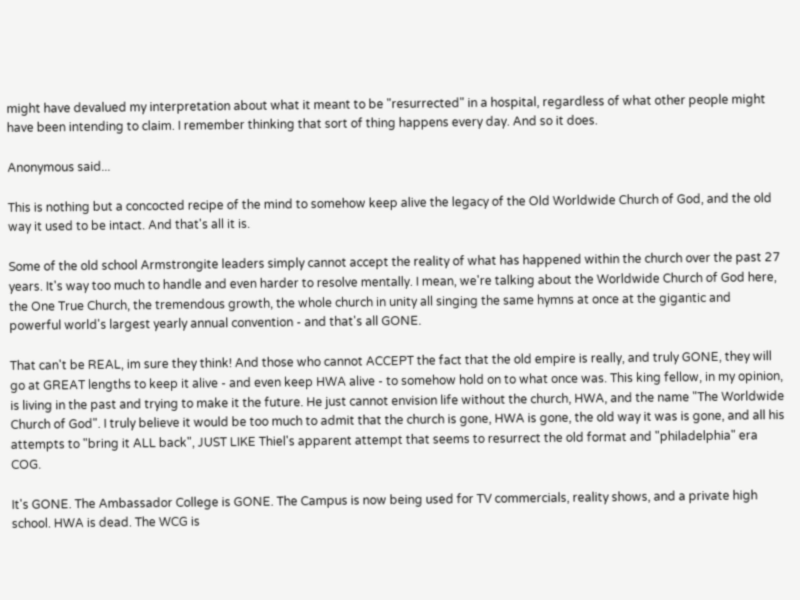might have devalued my interpretation about what it meant to be "resurrected" in a hospital, regardless of what other people might have been intending to claim. I remember thinking that sort of thing happens every day. And so it does.

Anonymous said...

This is nothing but a concocted recipe of the mind to somehow keep alive the legacy of the Old Worldwide Church of God, and the old way it used to be intact. And that's all it is.

Some of the old school Armstrongite leaders simply cannot accept the reality of what has happened within the church over the past 27 years. It's way too much to handle and even harder to resolve mentally. I mean, we're talking about the Worldwide Church of God here, the One True Church, the tremendous growth, the whole church in unity all singing the same hymns at once at the gigantic and powerful world's largest yearly annual convention - and that's all GONE.

That can't be REAL, im sure they think! And those who cannot ACCEPT the fact that the old empire is really, and truly GONE, they will go at GREAT lengths to keep it alive - and even keep HWA alive - to somehow hold on to what once was. This king fellow, in my opinion, is living in the past and trying to make it the future. He just cannot envision life without the church, HWA, and the name "The Worldwide Church of God". I truly believe it would be too much to admit that the church is gone, HWA is gone, the old way it was is gone, and all his attempts to "bring it ALL back", JUST LIKE Thiel's apparent attempt that seems to resurrect the old format and "philadelphia" era COG.

It's GONE. The Ambassador College is GONE. The Campus is now being used for TV commercials, reality shows, and a private high school. HWA is dead. The WCG is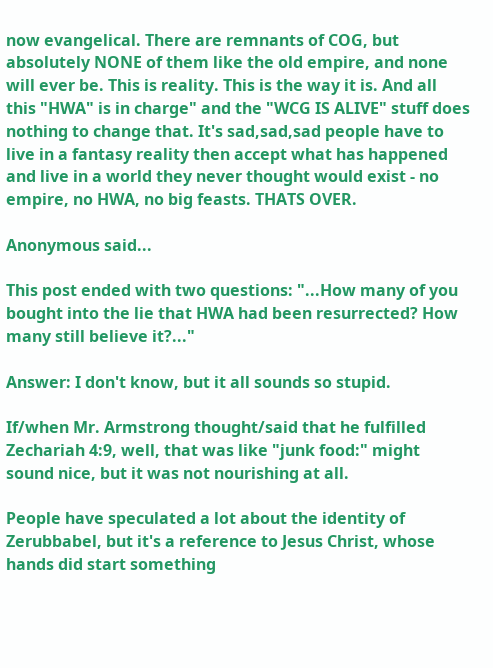now evangelical. There are remnants of COG, but absolutely NONE of them like the old empire, and none will ever be. This is reality. This is the way it is. And all this "HWA" is in charge" and the "WCG IS ALIVE" stuff does nothing to change that. It's sad,sad,sad people have to live in a fantasy reality then accept what has happened and live in a world they never thought would exist - no empire, no HWA, no big feasts. THATS OVER.

Anonymous said...

This post ended with two questions: "...How many of you bought into the lie that HWA had been resurrected? How many still believe it?..."

Answer: I don't know, but it all sounds so stupid.

If/when Mr. Armstrong thought/said that he fulfilled Zechariah 4:9, well, that was like "junk food:" might sound nice, but it was not nourishing at all.

People have speculated a lot about the identity of Zerubbabel, but it's a reference to Jesus Christ, whose hands did start something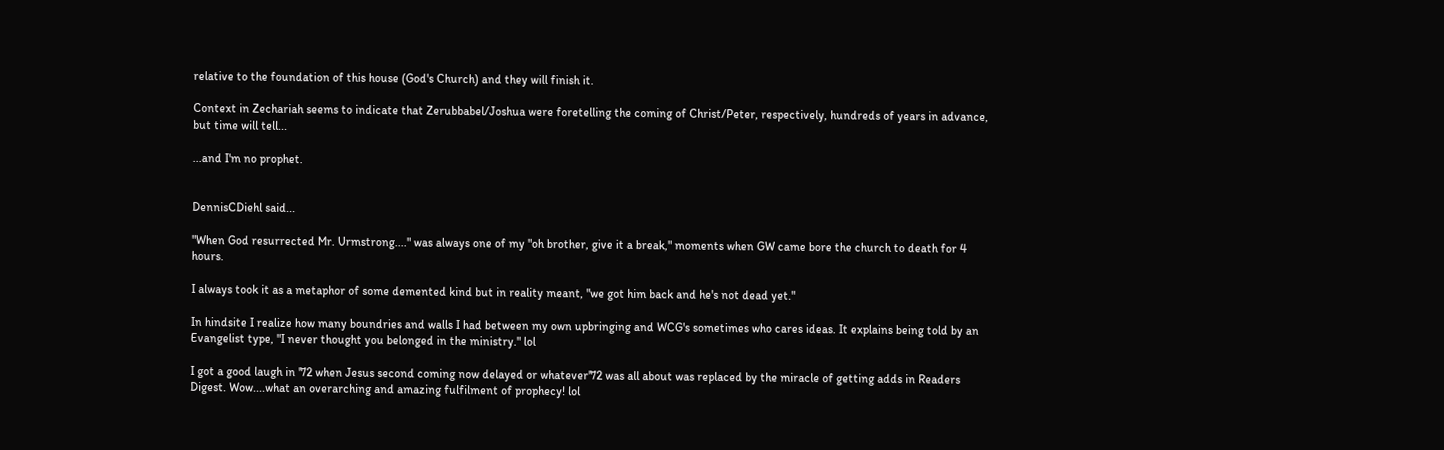relative to the foundation of this house (God's Church) and they will finish it.

Context in Zechariah seems to indicate that Zerubbabel/Joshua were foretelling the coming of Christ/Peter, respectively, hundreds of years in advance, but time will tell...

...and I'm no prophet.


DennisCDiehl said...

"When God resurrected Mr. Urmstrong...." was always one of my "oh brother, give it a break," moments when GW came bore the church to death for 4 hours.

I always took it as a metaphor of some demented kind but in reality meant, "we got him back and he's not dead yet."

In hindsite I realize how many boundries and walls I had between my own upbringing and WCG's sometimes who cares ideas. It explains being told by an Evangelist type, "I never thought you belonged in the ministry." lol

I got a good laugh in '72 when Jesus second coming now delayed or whatever'72 was all about was replaced by the miracle of getting adds in Readers Digest. Wow....what an overarching and amazing fulfilment of prophecy! lol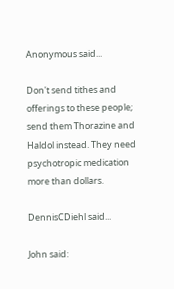Anonymous said...

Don't send tithes and offerings to these people; send them Thorazine and Haldol instead. They need psychotropic medication more than dollars.

DennisCDiehl said...

John said: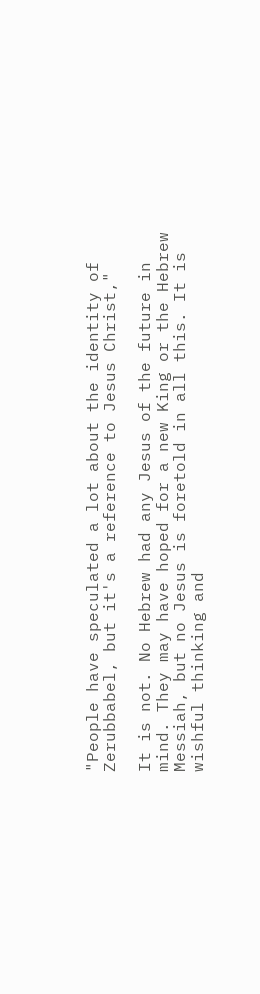"People have speculated a lot about the identity of Zerubbabel, but it's a reference to Jesus Christ,"

It is not. No Hebrew had any Jesus of the future in mind. They may have hoped for a new King or the Hebrew Messiah, but no Jesus is foretold in all this. It is wishful thinking and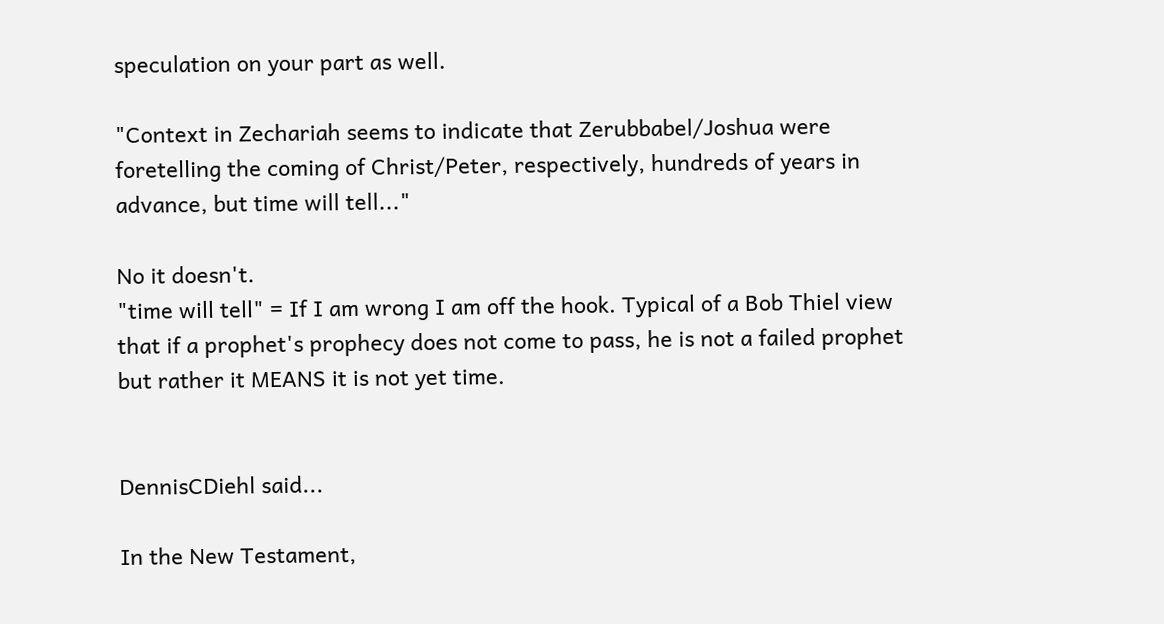speculation on your part as well.

"Context in Zechariah seems to indicate that Zerubbabel/Joshua were foretelling the coming of Christ/Peter, respectively, hundreds of years in advance, but time will tell..."

No it doesn't.
"time will tell" = If I am wrong I am off the hook. Typical of a Bob Thiel view that if a prophet's prophecy does not come to pass, he is not a failed prophet but rather it MEANS it is not yet time.


DennisCDiehl said...

In the New Testament,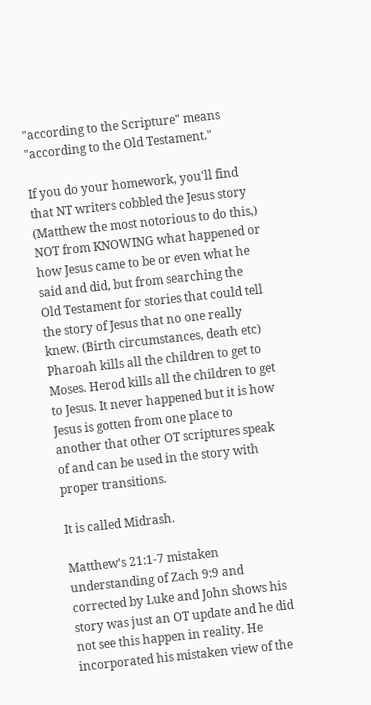"according to the Scripture" means "according to the Old Testament."

If you do your homework, you'll find that NT writers cobbled the Jesus story (Matthew the most notorious to do this,) NOT from KNOWING what happened or how Jesus came to be or even what he said and did, but from searching the Old Testament for stories that could tell the story of Jesus that no one really knew. (Birth circumstances, death etc) Pharoah kills all the children to get to Moses. Herod kills all the children to get to Jesus. It never happened but it is how Jesus is gotten from one place to another that other OT scriptures speak of and can be used in the story with proper transitions.

It is called Midrash.

Matthew's 21:1-7 mistaken understanding of Zach 9:9 and corrected by Luke and John shows his story was just an OT update and he did not see this happen in reality. He incorporated his mistaken view of the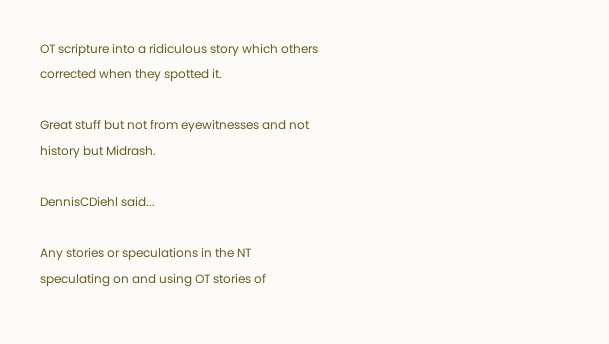OT scripture into a ridiculous story which others corrected when they spotted it.

Great stuff but not from eyewitnesses and not history but Midrash.

DennisCDiehl said...

Any stories or speculations in the NT speculating on and using OT stories of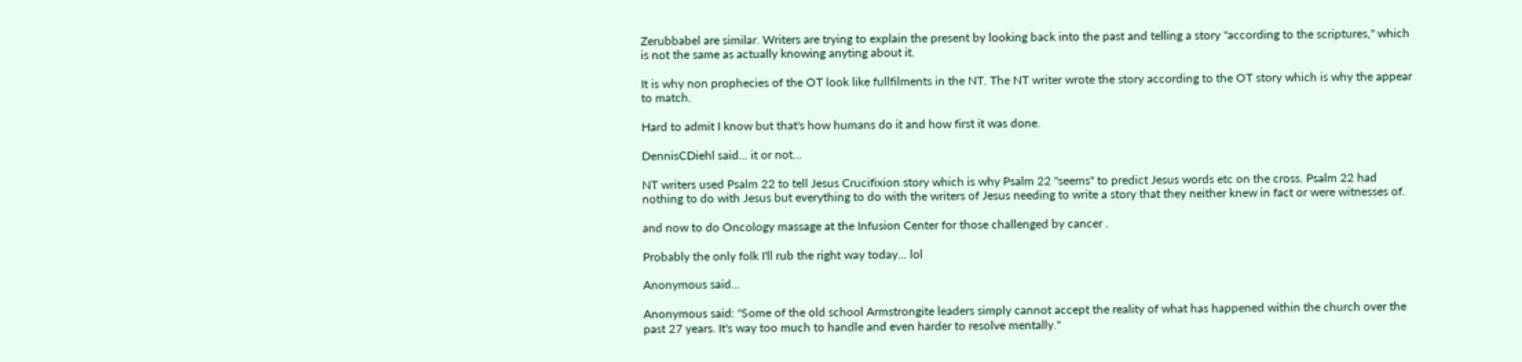Zerubbabel are similar. Writers are trying to explain the present by looking back into the past and telling a story "according to the scriptures," which is not the same as actually knowing anyting about it.

It is why non prophecies of the OT look like fullfilments in the NT. The NT writer wrote the story according to the OT story which is why the appear to match.

Hard to admit I know but that's how humans do it and how first it was done.

DennisCDiehl said... it or not...

NT writers used Psalm 22 to tell Jesus Crucifixion story which is why Psalm 22 "seems" to predict Jesus words etc on the cross. Psalm 22 had nothing to do with Jesus but everything to do with the writers of Jesus needing to write a story that they neither knew in fact or were witnesses of.

and now to do Oncology massage at the Infusion Center for those challenged by cancer .

Probably the only folk I'll rub the right way today... lol

Anonymous said...

Anonymous said: "Some of the old school Armstrongite leaders simply cannot accept the reality of what has happened within the church over the past 27 years. It's way too much to handle and even harder to resolve mentally."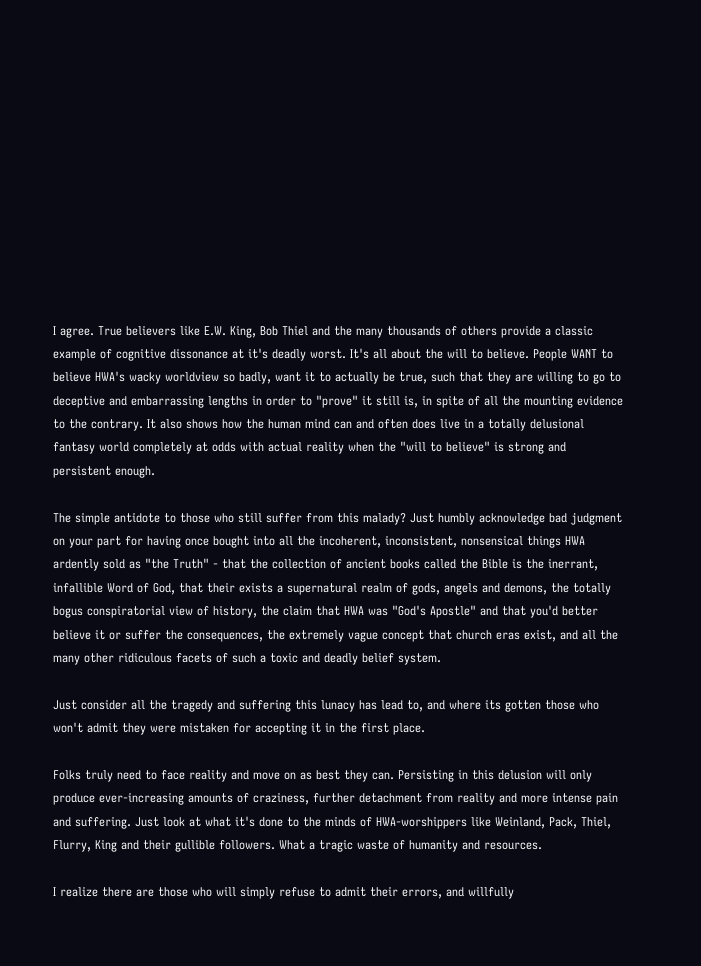I agree. True believers like E.W. King, Bob Thiel and the many thousands of others provide a classic example of cognitive dissonance at it's deadly worst. It's all about the will to believe. People WANT to believe HWA's wacky worldview so badly, want it to actually be true, such that they are willing to go to deceptive and embarrassing lengths in order to "prove" it still is, in spite of all the mounting evidence to the contrary. It also shows how the human mind can and often does live in a totally delusional fantasy world completely at odds with actual reality when the "will to believe" is strong and persistent enough.

The simple antidote to those who still suffer from this malady? Just humbly acknowledge bad judgment on your part for having once bought into all the incoherent, inconsistent, nonsensical things HWA ardently sold as "the Truth" - that the collection of ancient books called the Bible is the inerrant, infallible Word of God, that their exists a supernatural realm of gods, angels and demons, the totally bogus conspiratorial view of history, the claim that HWA was "God's Apostle" and that you'd better believe it or suffer the consequences, the extremely vague concept that church eras exist, and all the many other ridiculous facets of such a toxic and deadly belief system.

Just consider all the tragedy and suffering this lunacy has lead to, and where its gotten those who won't admit they were mistaken for accepting it in the first place.

Folks truly need to face reality and move on as best they can. Persisting in this delusion will only produce ever-increasing amounts of craziness, further detachment from reality and more intense pain and suffering. Just look at what it's done to the minds of HWA-worshippers like Weinland, Pack, Thiel, Flurry, King and their gullible followers. What a tragic waste of humanity and resources.

I realize there are those who will simply refuse to admit their errors, and willfully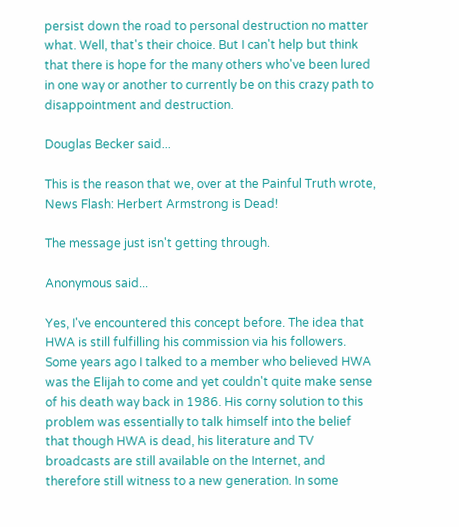persist down the road to personal destruction no matter what. Well, that's their choice. But I can't help but think that there is hope for the many others who've been lured in one way or another to currently be on this crazy path to disappointment and destruction.

Douglas Becker said...

This is the reason that we, over at the Painful Truth wrote, News Flash: Herbert Armstrong is Dead!

The message just isn't getting through.

Anonymous said...

Yes, I've encountered this concept before. The idea that HWA is still fulfilling his commission via his followers. Some years ago I talked to a member who believed HWA was the Elijah to come and yet couldn't quite make sense of his death way back in 1986. His corny solution to this problem was essentially to talk himself into the belief that though HWA is dead, his literature and TV broadcasts are still available on the Internet, and therefore still witness to a new generation. In some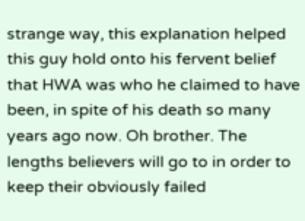strange way, this explanation helped this guy hold onto his fervent belief that HWA was who he claimed to have been, in spite of his death so many years ago now. Oh brother. The lengths believers will go to in order to keep their obviously failed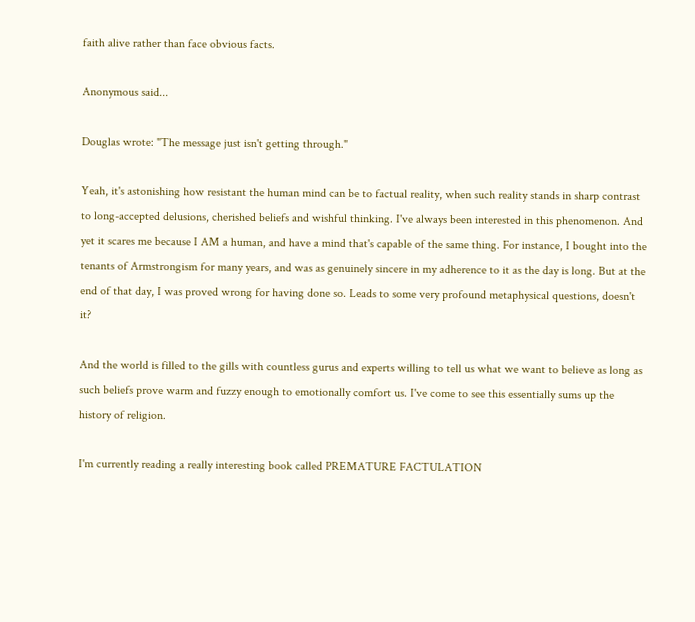faith alive rather than face obvious facts.

Anonymous said...

Douglas wrote: "The message just isn't getting through."

Yeah, it's astonishing how resistant the human mind can be to factual reality, when such reality stands in sharp contrast to long-accepted delusions, cherished beliefs and wishful thinking. I've always been interested in this phenomenon. And yet it scares me because I AM a human, and have a mind that's capable of the same thing. For instance, I bought into the tenants of Armstrongism for many years, and was as genuinely sincere in my adherence to it as the day is long. But at the end of that day, I was proved wrong for having done so. Leads to some very profound metaphysical questions, doesn't it?

And the world is filled to the gills with countless gurus and experts willing to tell us what we want to believe as long as such beliefs prove warm and fuzzy enough to emotionally comfort us. I've come to see this essentially sums up the history of religion.

I'm currently reading a really interesting book called PREMATURE FACTULATION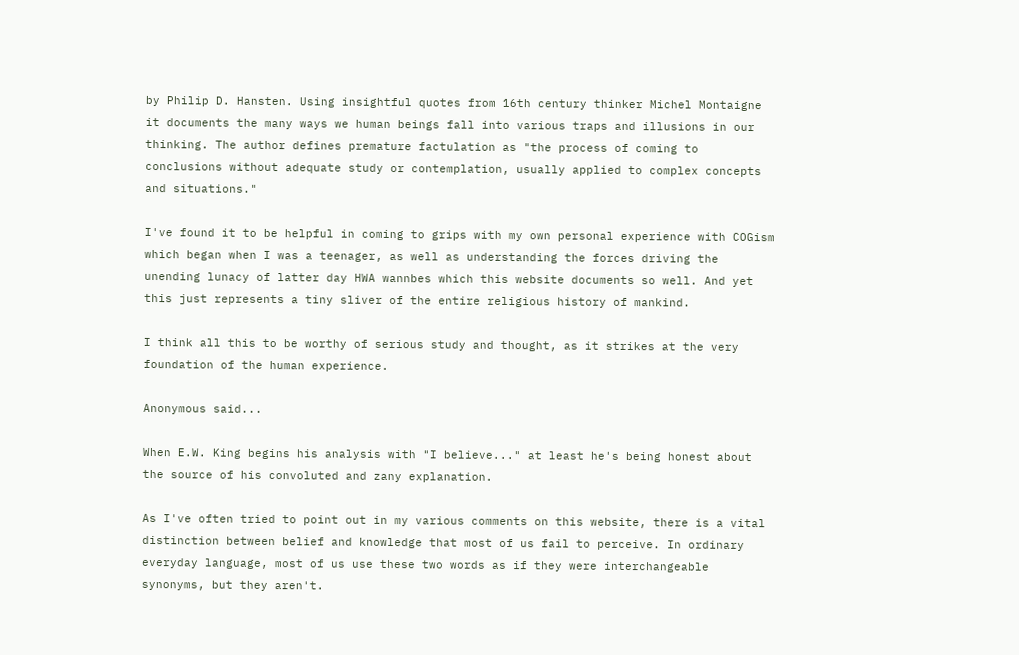by Philip D. Hansten. Using insightful quotes from 16th century thinker Michel Montaigne it documents the many ways we human beings fall into various traps and illusions in our thinking. The author defines premature factulation as "the process of coming to conclusions without adequate study or contemplation, usually applied to complex concepts and situations."

I've found it to be helpful in coming to grips with my own personal experience with COGism which began when I was a teenager, as well as understanding the forces driving the unending lunacy of latter day HWA wannbes which this website documents so well. And yet this just represents a tiny sliver of the entire religious history of mankind.

I think all this to be worthy of serious study and thought, as it strikes at the very foundation of the human experience.

Anonymous said...

When E.W. King begins his analysis with "I believe..." at least he's being honest about the source of his convoluted and zany explanation.

As I've often tried to point out in my various comments on this website, there is a vital distinction between belief and knowledge that most of us fail to perceive. In ordinary everyday language, most of us use these two words as if they were interchangeable synonyms, but they aren't.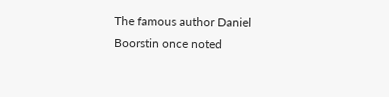The famous author Daniel Boorstin once noted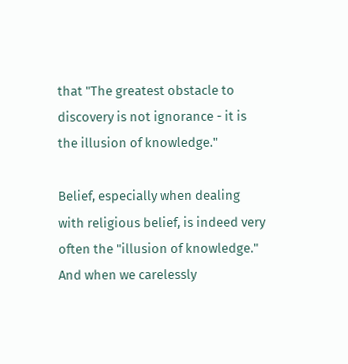that "The greatest obstacle to discovery is not ignorance - it is the illusion of knowledge."

Belief, especially when dealing with religious belief, is indeed very often the "illusion of knowledge." And when we carelessly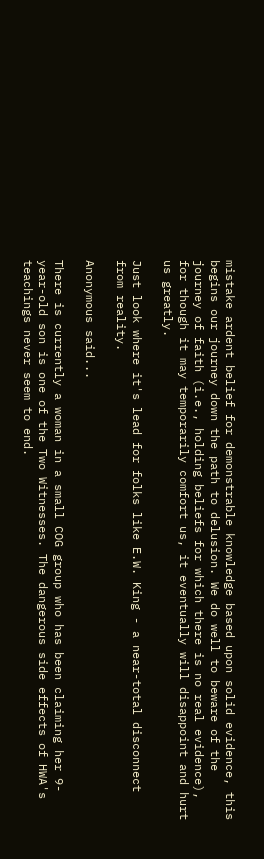mistake ardent belief for demonstrable knowledge based upon solid evidence, this begins our journey down the path to delusion. We do well to beware of the journey of faith (i.e., holding beliefs for which there is no real evidence), for though it may temporarily comfort us, it eventually will disappoint and hurt us greatly.

Just look where it's lead for folks like E.W. King - a near-total disconnect from reality.

Anonymous said...

There is currently a woman in a small COG group who has been claiming her 9-year-old son is one of the Two Witnesses. The dangerous side effects of HWA's teachings never seem to end.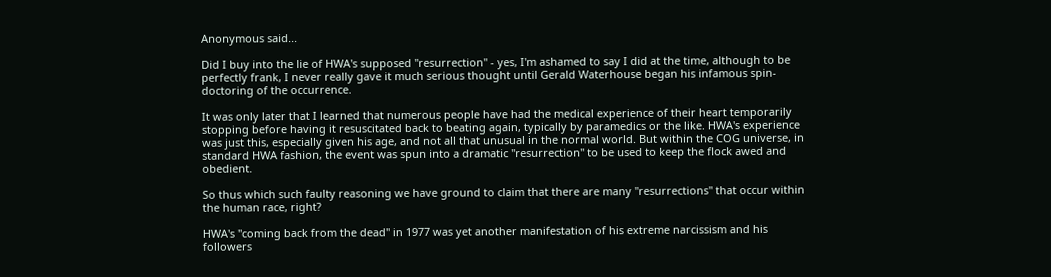Anonymous said...

Did I buy into the lie of HWA's supposed "resurrection" - yes, I'm ashamed to say I did at the time, although to be perfectly frank, I never really gave it much serious thought until Gerald Waterhouse began his infamous spin-doctoring of the occurrence.

It was only later that I learned that numerous people have had the medical experience of their heart temporarily stopping before having it resuscitated back to beating again, typically by paramedics or the like. HWA's experience was just this, especially given his age, and not all that unusual in the normal world. But within the COG universe, in standard HWA fashion, the event was spun into a dramatic "resurrection" to be used to keep the flock awed and obedient.

So thus which such faulty reasoning we have ground to claim that there are many "resurrections" that occur within the human race, right?

HWA's "coming back from the dead" in 1977 was yet another manifestation of his extreme narcissism and his followers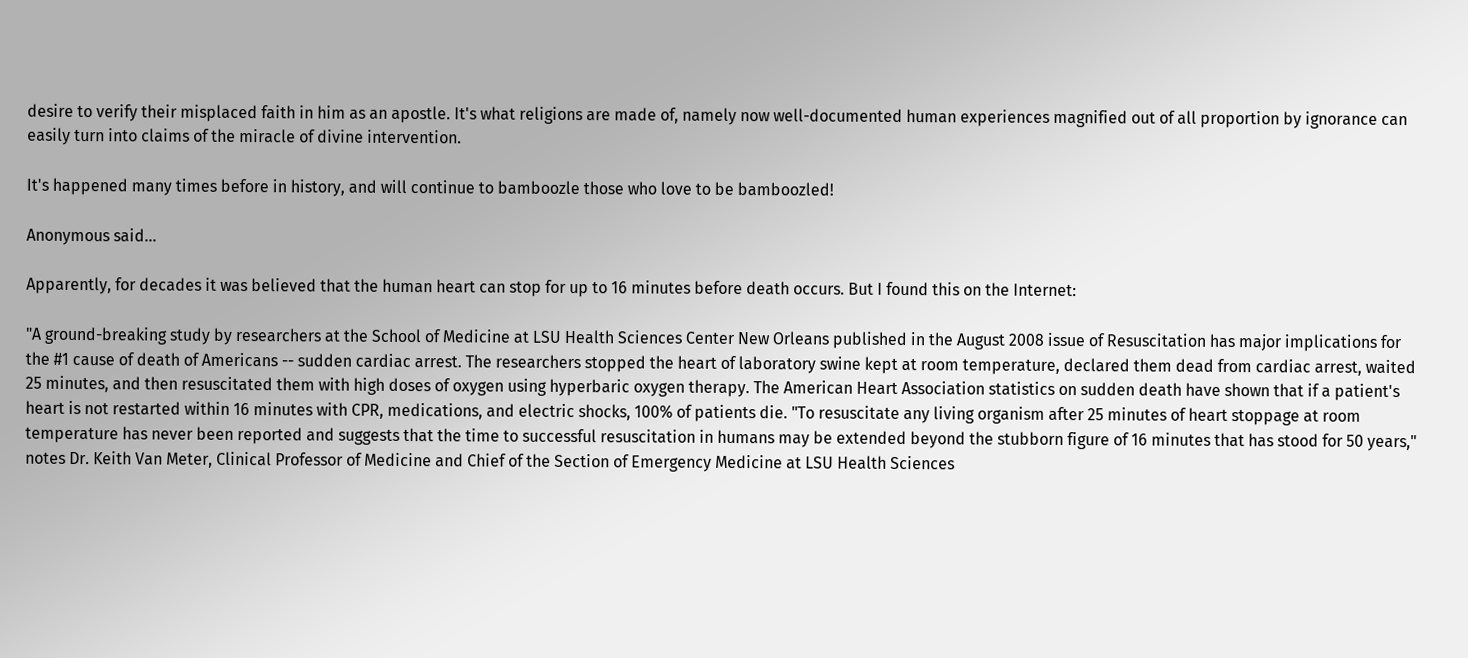desire to verify their misplaced faith in him as an apostle. It's what religions are made of, namely now well-documented human experiences magnified out of all proportion by ignorance can easily turn into claims of the miracle of divine intervention.

It's happened many times before in history, and will continue to bamboozle those who love to be bamboozled!

Anonymous said...

Apparently, for decades it was believed that the human heart can stop for up to 16 minutes before death occurs. But I found this on the Internet:

"A ground-breaking study by researchers at the School of Medicine at LSU Health Sciences Center New Orleans published in the August 2008 issue of Resuscitation has major implications for the #1 cause of death of Americans -- sudden cardiac arrest. The researchers stopped the heart of laboratory swine kept at room temperature, declared them dead from cardiac arrest, waited 25 minutes, and then resuscitated them with high doses of oxygen using hyperbaric oxygen therapy. The American Heart Association statistics on sudden death have shown that if a patient's heart is not restarted within 16 minutes with CPR, medications, and electric shocks, 100% of patients die. "To resuscitate any living organism after 25 minutes of heart stoppage at room temperature has never been reported and suggests that the time to successful resuscitation in humans may be extended beyond the stubborn figure of 16 minutes that has stood for 50 years," notes Dr. Keith Van Meter, Clinical Professor of Medicine and Chief of the Section of Emergency Medicine at LSU Health Sciences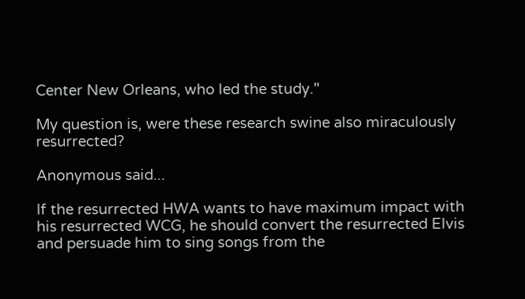Center New Orleans, who led the study."

My question is, were these research swine also miraculously resurrected?

Anonymous said...

If the resurrected HWA wants to have maximum impact with his resurrected WCG, he should convert the resurrected Elvis and persuade him to sing songs from the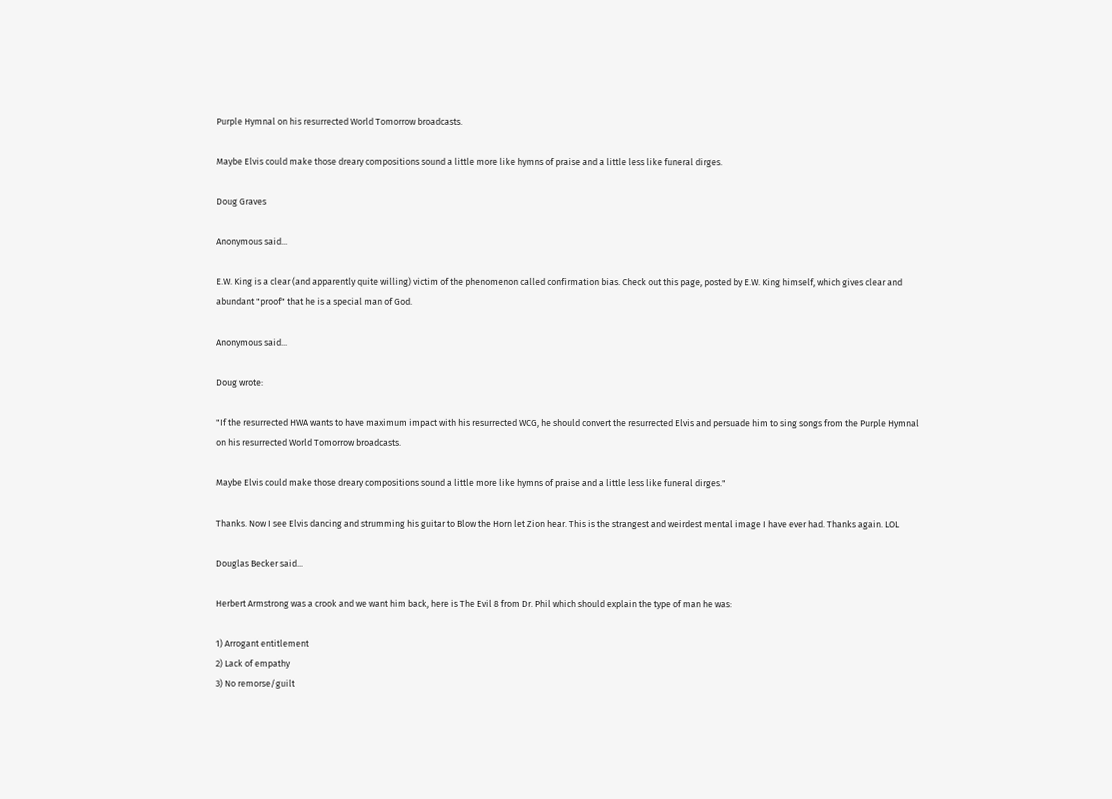Purple Hymnal on his resurrected World Tomorrow broadcasts.

Maybe Elvis could make those dreary compositions sound a little more like hymns of praise and a little less like funeral dirges.

Doug Graves

Anonymous said...

E.W. King is a clear (and apparently quite willing) victim of the phenomenon called confirmation bias. Check out this page, posted by E.W. King himself, which gives clear and abundant "proof" that he is a special man of God.

Anonymous said...

Doug wrote:

"If the resurrected HWA wants to have maximum impact with his resurrected WCG, he should convert the resurrected Elvis and persuade him to sing songs from the Purple Hymnal on his resurrected World Tomorrow broadcasts.

Maybe Elvis could make those dreary compositions sound a little more like hymns of praise and a little less like funeral dirges."

Thanks. Now I see Elvis dancing and strumming his guitar to Blow the Horn let Zion hear. This is the strangest and weirdest mental image I have ever had. Thanks again. LOL

Douglas Becker said...

Herbert Armstrong was a crook and we want him back, here is The Evil 8 from Dr. Phil which should explain the type of man he was:

1) Arrogant entitlement
2) Lack of empathy
3) No remorse/guilt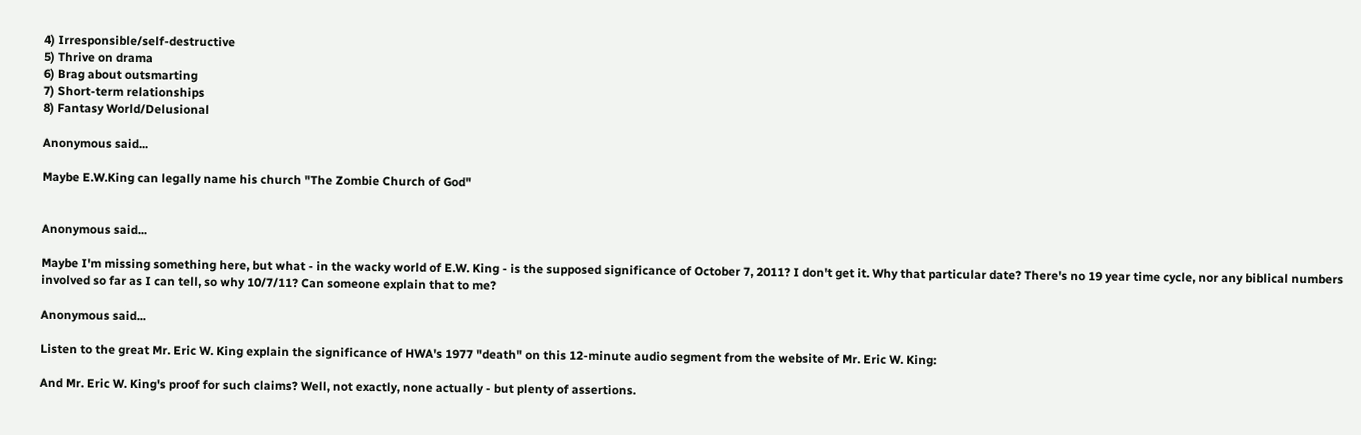4) Irresponsible/self-destructive
5) Thrive on drama
6) Brag about outsmarting
7) Short-term relationships
8) Fantasy World/Delusional

Anonymous said...

Maybe E.W.King can legally name his church "The Zombie Church of God"


Anonymous said...

Maybe I'm missing something here, but what - in the wacky world of E.W. King - is the supposed significance of October 7, 2011? I don't get it. Why that particular date? There's no 19 year time cycle, nor any biblical numbers involved so far as I can tell, so why 10/7/11? Can someone explain that to me?

Anonymous said...

Listen to the great Mr. Eric W. King explain the significance of HWA's 1977 "death" on this 12-minute audio segment from the website of Mr. Eric W. King:

And Mr. Eric W. King's proof for such claims? Well, not exactly, none actually - but plenty of assertions.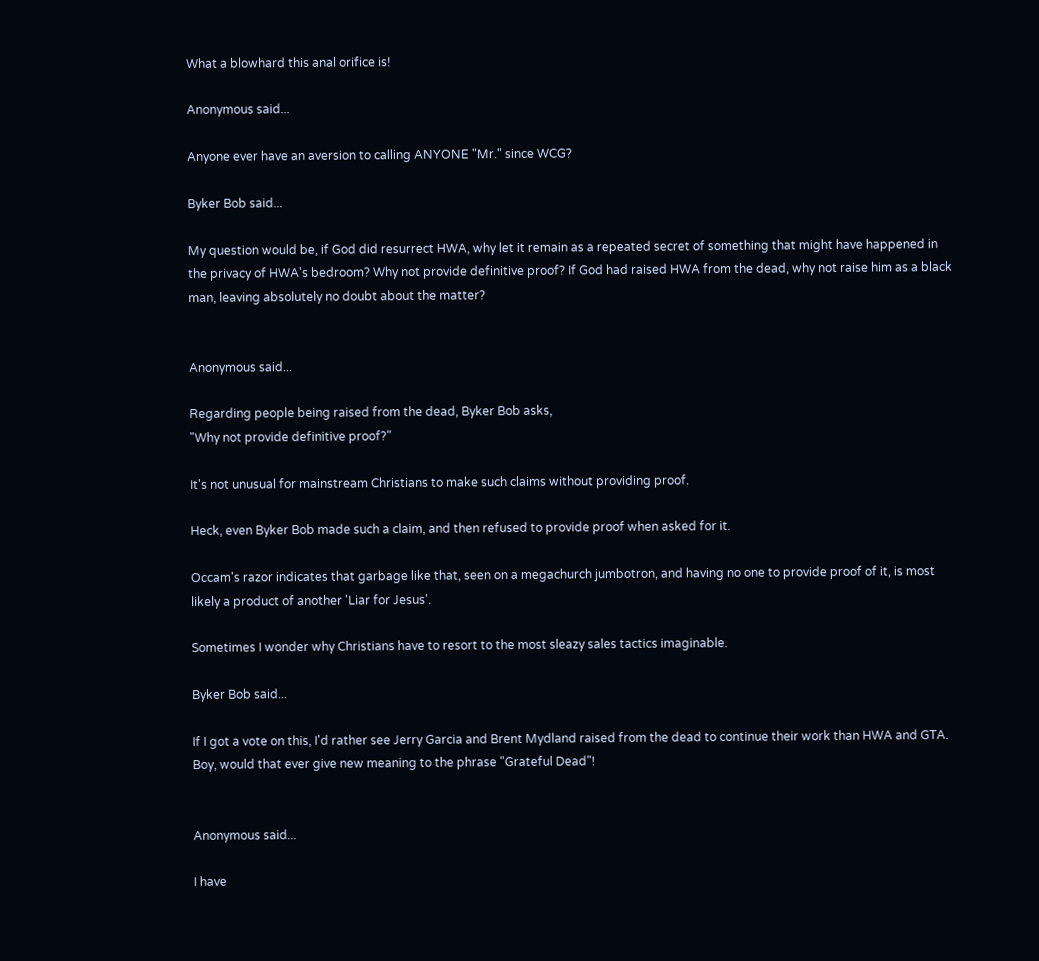What a blowhard this anal orifice is!

Anonymous said...

Anyone ever have an aversion to calling ANYONE "Mr." since WCG?

Byker Bob said...

My question would be, if God did resurrect HWA, why let it remain as a repeated secret of something that might have happened in the privacy of HWA's bedroom? Why not provide definitive proof? If God had raised HWA from the dead, why not raise him as a black man, leaving absolutely no doubt about the matter?


Anonymous said...

Regarding people being raised from the dead, Byker Bob asks,
"Why not provide definitive proof?"

It's not unusual for mainstream Christians to make such claims without providing proof.

Heck, even Byker Bob made such a claim, and then refused to provide proof when asked for it.

Occam's razor indicates that garbage like that, seen on a megachurch jumbotron, and having no one to provide proof of it, is most likely a product of another 'Liar for Jesus'.

Sometimes I wonder why Christians have to resort to the most sleazy sales tactics imaginable.

Byker Bob said...

If I got a vote on this, I'd rather see Jerry Garcia and Brent Mydland raised from the dead to continue their work than HWA and GTA. Boy, would that ever give new meaning to the phrase "Grateful Dead"!


Anonymous said...

I have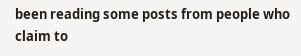been reading some posts from people who claim to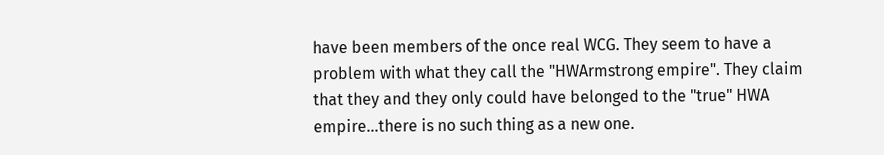have been members of the once real WCG. They seem to have a problem with what they call the "HWArmstrong empire". They claim that they and they only could have belonged to the "true" HWA empire...there is no such thing as a new one.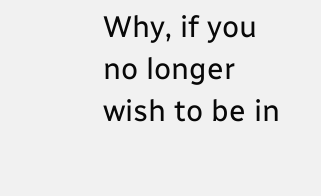Why, if you no longer wish to be in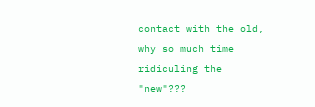contact with the old, why so much time ridiculing the "new"???